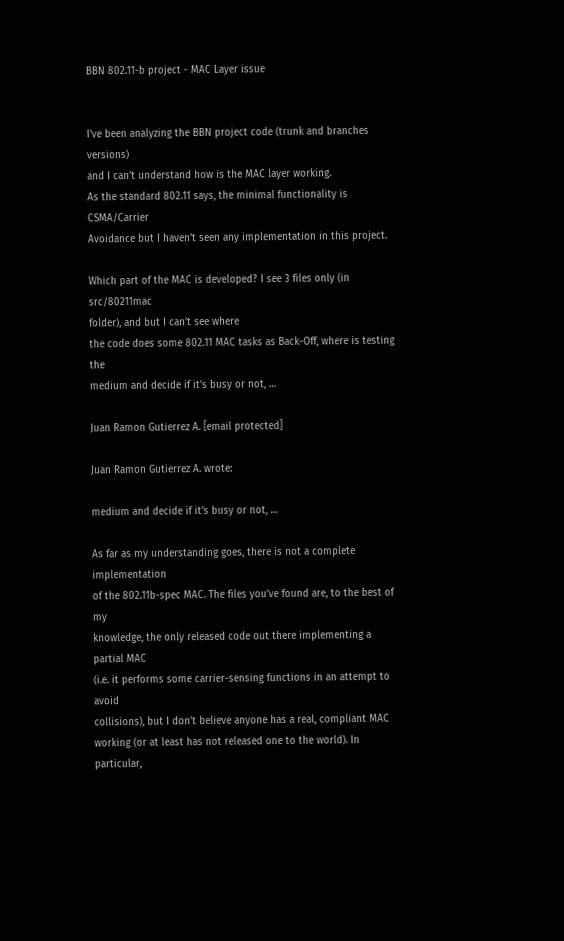BBN 802.11-b project - MAC Layer issue


I’ve been analyzing the BBN project code (trunk and branches versions)
and I can’t understand how is the MAC layer working.
As the standard 802.11 says, the minimal functionality is CSMA/Carrier
Avoidance but I haven’t seen any implementation in this project.

Which part of the MAC is developed? I see 3 files only (in src/80211mac
folder), and but I can’t see where
the code does some 802.11 MAC tasks as Back-Off, where is testing the
medium and decide if it’s busy or not, …

Juan Ramon Gutierrez A. [email protected]

Juan Ramon Gutierrez A. wrote:

medium and decide if it’s busy or not, …

As far as my understanding goes, there is not a complete implementation
of the 802.11b-spec MAC. The files you’ve found are, to the best of my
knowledge, the only released code out there implementing a partial MAC
(i.e. it performs some carrier-sensing functions in an attempt to avoid
collisions), but I don’t believe anyone has a real, compliant MAC
working (or at least has not released one to the world). In particular,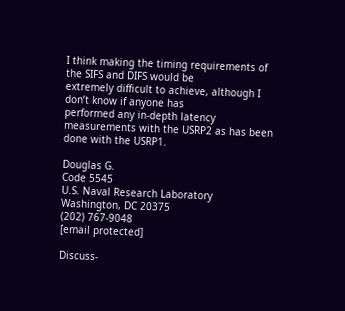I think making the timing requirements of the SIFS and DIFS would be
extremely difficult to achieve, although I don’t know if anyone has
performed any in-depth latency measurements with the USRP2 as has been
done with the USRP1.

Douglas G.
Code 5545
U.S. Naval Research Laboratory
Washington, DC 20375
(202) 767-9048
[email protected]

Discuss-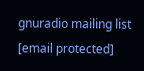gnuradio mailing list
[email protected]